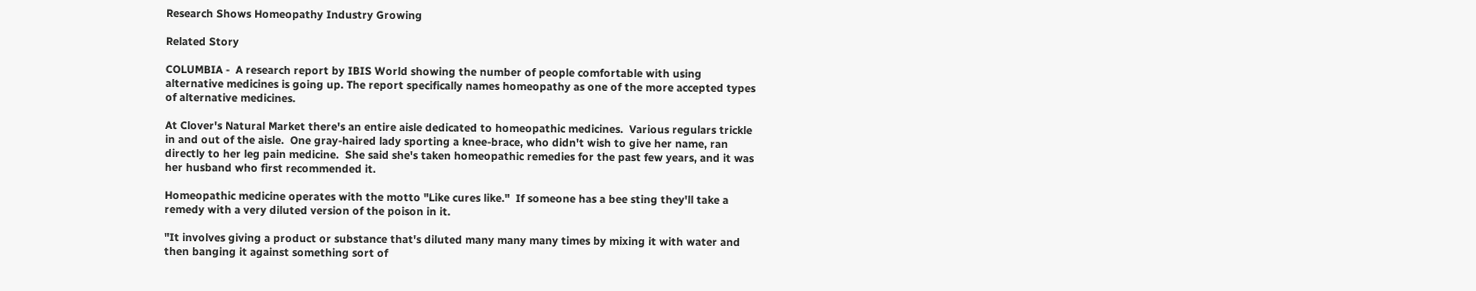Research Shows Homeopathy Industry Growing

Related Story

COLUMBIA -  A research report by IBIS World showing the number of people comfortable with using alternative medicines is going up. The report specifically names homeopathy as one of the more accepted types of alternative medicines.

At Clover's Natural Market there's an entire aisle dedicated to homeopathic medicines.  Various regulars trickle in and out of the aisle.  One gray-haired lady sporting a knee-brace, who didn't wish to give her name, ran directly to her leg pain medicine.  She said she's taken homeopathic remedies for the past few years, and it was her husband who first recommended it.

Homeopathic medicine operates with the motto "Like cures like."  If someone has a bee sting they'll take a remedy with a very diluted version of the poison in it.

"It involves giving a product or substance that's diluted many many many times by mixing it with water and then banging it against something sort of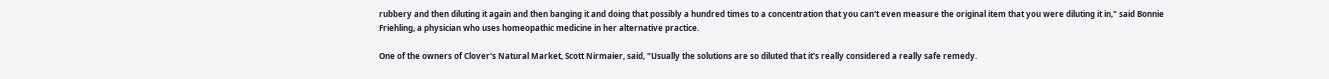rubbery and then diluting it again and then banging it and doing that possibly a hundred times to a concentration that you can't even measure the original item that you were diluting it in," said Bonnie Friehling, a physician who uses homeopathic medicine in her alternative practice.

One of the owners of Clover's Natural Market, Scott Nirmaier, said, "Usually the solutions are so diluted that it's really considered a really safe remedy.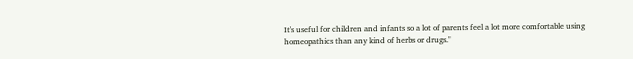It's useful for children and infants so a lot of parents feel a lot more comfortable using homeopathics than any kind of herbs or drugs."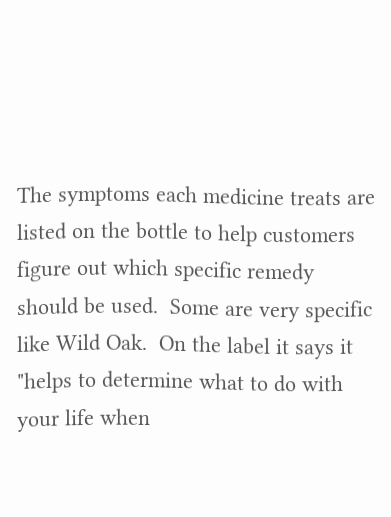The symptoms each medicine treats are listed on the bottle to help customers figure out which specific remedy should be used.  Some are very specific like Wild Oak.  On the label it says it "helps to determine what to do with your life when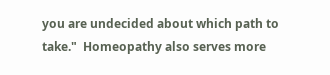you are undecided about which path to take."  Homeopathy also serves more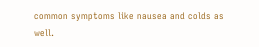common symptoms like nausea and colds as well.